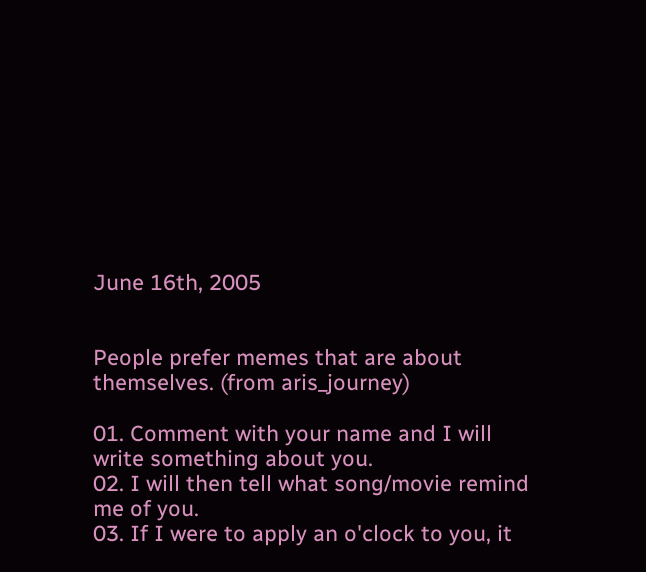June 16th, 2005


People prefer memes that are about themselves. (from aris_journey)

01. Comment with your name and I will write something about you.
02. I will then tell what song/movie remind me of you.
03. If I were to apply an o'clock to you, it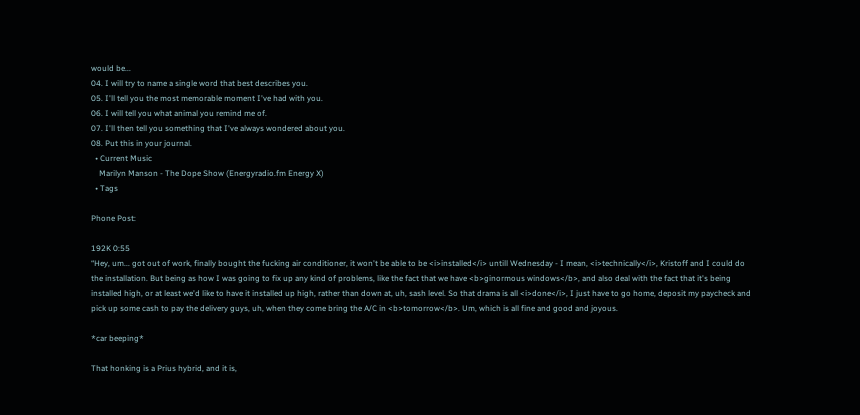would be...
04. I will try to name a single word that best describes you.
05. I'll tell you the most memorable moment I've had with you.
06. I will tell you what animal you remind me of.
07. I'll then tell you something that I've always wondered about you.
08. Put this in your journal.
  • Current Music
    Marilyn Manson - The Dope Show (Energyradio.fm Energy X)
  • Tags

Phone Post:

192K 0:55
“Hey, um... got out of work, finally bought the fucking air conditioner, it won't be able to be <i>installed</i> untill Wednesday - I mean, <i>technically</i>, Kristoff and I could do the installation. But being as how I was going to fix up any kind of problems, like the fact that we have <b>ginormous windows</b>, and also deal with the fact that it's being installed high, or at least we'd like to have it installed up high, rather than down at, uh, sash level. So that drama is all <i>done</i>, I just have to go home, deposit my paycheck and pick up some cash to pay the delivery guys, uh, when they come bring the A/C in <b>tomorrow</b>. Um, which is all fine and good and joyous.

*car beeping*

That honking is a Prius hybrid, and it is,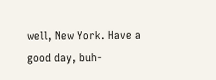well, New York. Have a good day, buh-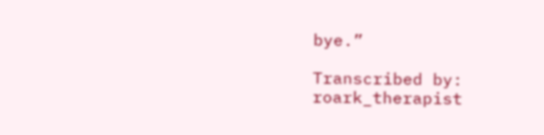bye.”

Transcribed by: roark_therapist